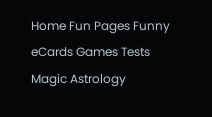Home Fun Pages Funny eCards Games Tests Magic Astrology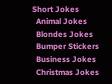Short Jokes
  Animal Jokes
  Blondes Jokes
  Bumper Stickers
  Business Jokes
  Christmas Jokes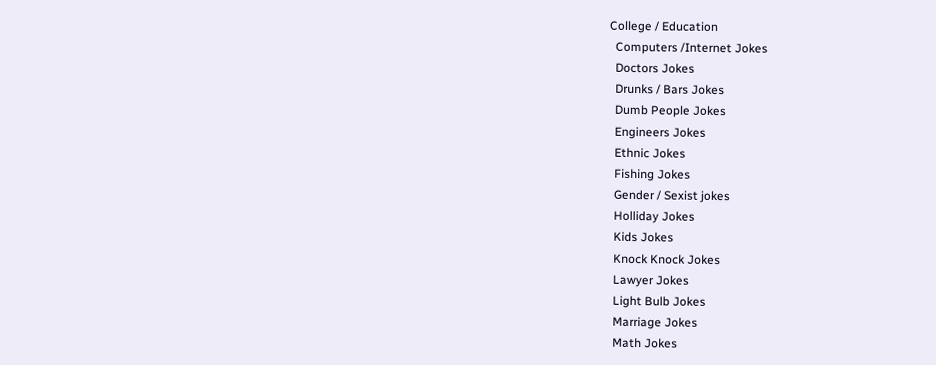College / Education
  Computers /Internet Jokes
  Doctors Jokes
  Drunks / Bars Jokes
  Dumb People Jokes
  Engineers Jokes
  Ethnic Jokes
  Fishing Jokes
  Gender / Sexist jokes
  Holliday Jokes
  Kids Jokes
  Knock Knock Jokes
  Lawyer Jokes
  Light Bulb Jokes
  Marriage Jokes
  Math Jokes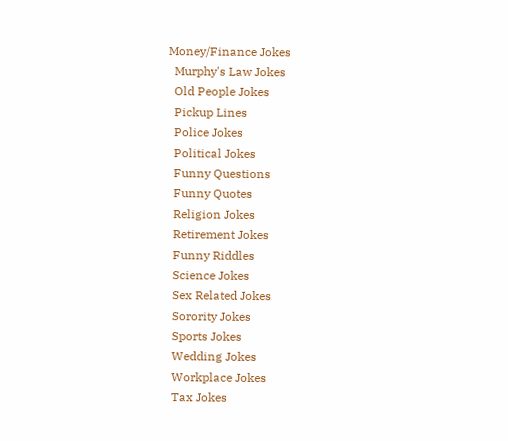Money/Finance Jokes
  Murphy's Law Jokes
  Old People Jokes
  Pickup Lines
  Police Jokes
  Political Jokes
  Funny Questions
  Funny Quotes
  Religion Jokes
  Retirement Jokes
  Funny Riddles
  Science Jokes
  Sex Related Jokes
  Sorority Jokes
  Sports Jokes
  Wedding Jokes
  Workplace Jokes
  Tax Jokes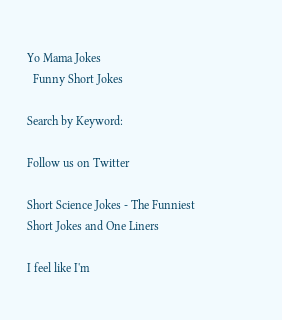Yo Mama Jokes
  Funny Short Jokes

Search by Keyword:

Follow us on Twitter

Short Science Jokes - The Funniest Short Jokes and One Liners

I feel like I'm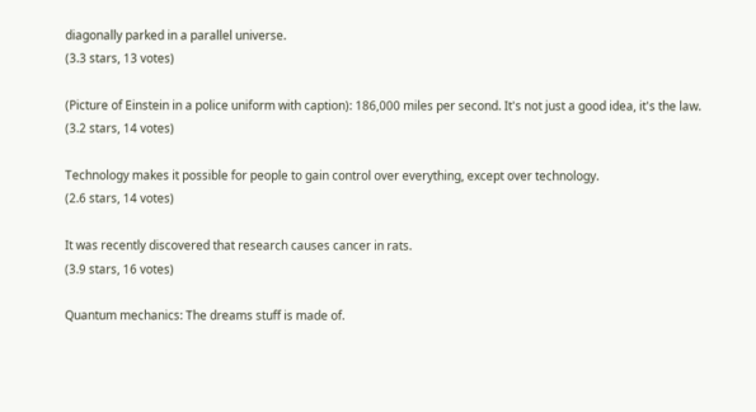diagonally parked in a parallel universe.
(3.3 stars, 13 votes)

(Picture of Einstein in a police uniform with caption): 186,000 miles per second. It's not just a good idea, it's the law.
(3.2 stars, 14 votes)

Technology makes it possible for people to gain control over everything, except over technology.
(2.6 stars, 14 votes)

It was recently discovered that research causes cancer in rats.
(3.9 stars, 16 votes)

Quantum mechanics: The dreams stuff is made of.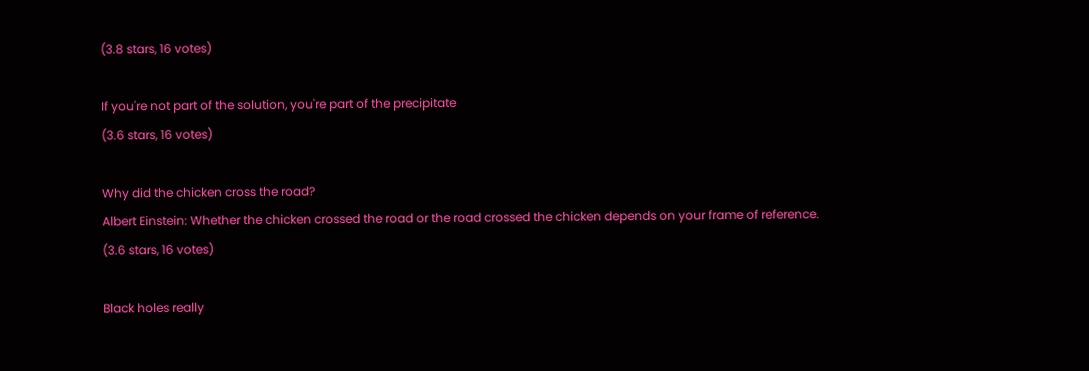(3.8 stars, 16 votes)

If you're not part of the solution, you're part of the precipitate
(3.6 stars, 16 votes)

Why did the chicken cross the road?
Albert Einstein: Whether the chicken crossed the road or the road crossed the chicken depends on your frame of reference.
(3.6 stars, 16 votes)

Black holes really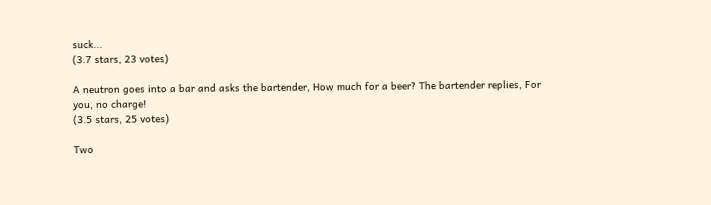suck...
(3.7 stars, 23 votes)

A neutron goes into a bar and asks the bartender, How much for a beer? The bartender replies, For you, no charge!
(3.5 stars, 25 votes)

Two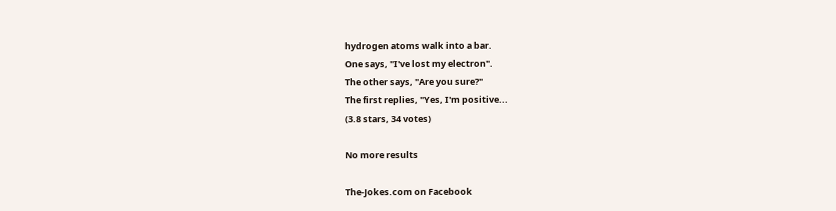hydrogen atoms walk into a bar.
One says, "I've lost my electron".
The other says, "Are you sure?"
The first replies, "Yes, I'm positive...
(3.8 stars, 34 votes)

No more results

The-Jokes.com on Facebook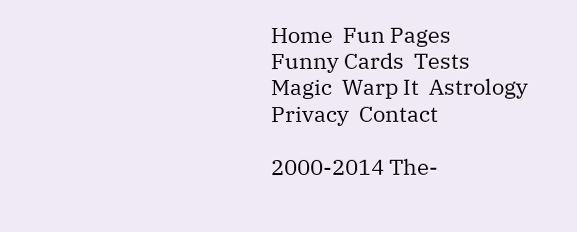Home  Fun Pages  Funny Cards  Tests  Magic  Warp It  Astrology  Privacy  Contact

2000-2014 The-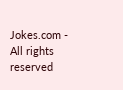Jokes.com - All rights reserved